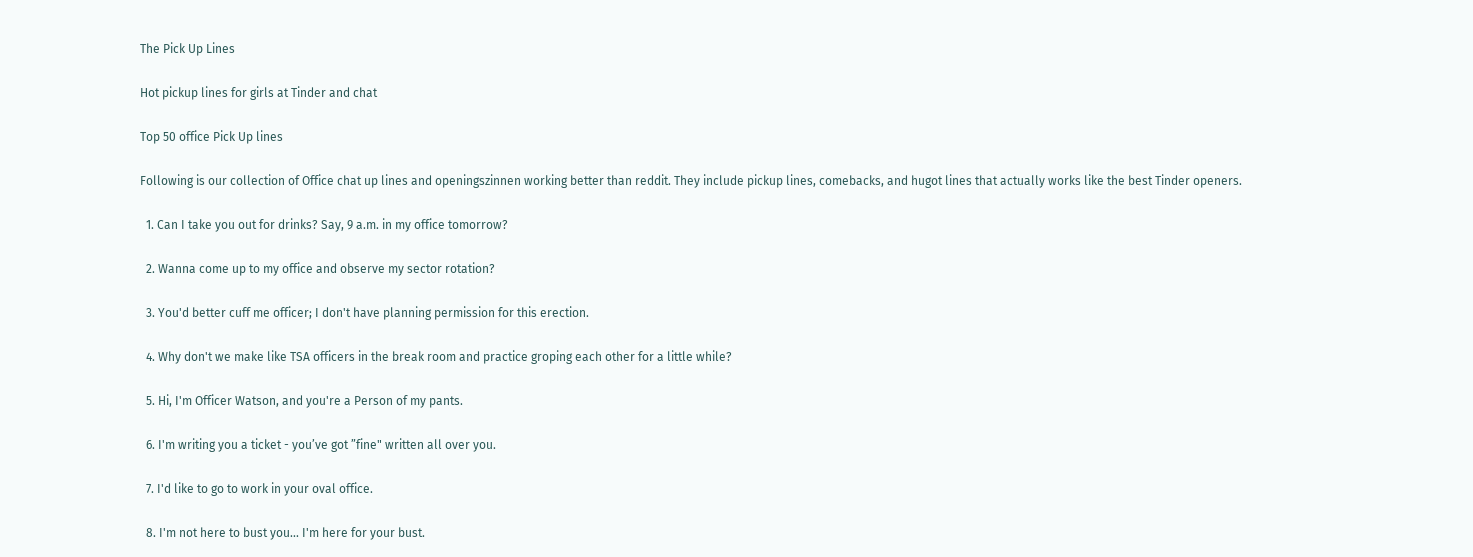The Pick Up Lines

Hot pickup lines for girls at Tinder and chat

Top 50 office Pick Up lines

Following is our collection of Office chat up lines and openingszinnen working better than reddit. They include pickup lines, comebacks, and hugot lines that actually works like the best Tinder openers.

  1. Can I take you out for drinks? Say, 9 a.m. in my office tomorrow?

  2. Wanna come up to my office and observe my sector rotation?

  3. You'd better cuff me officer; I don't have planning permission for this erection.

  4. Why don't we make like TSA officers in the break room and practice groping each other for a little while?

  5. Hi, I'm Officer Watson, and you're a Person of my pants.

  6. I'm writing you a ticket - you’ve got ”fine" written all over you.

  7. I'd like to go to work in your oval office.

  8. I'm not here to bust you... I'm here for your bust.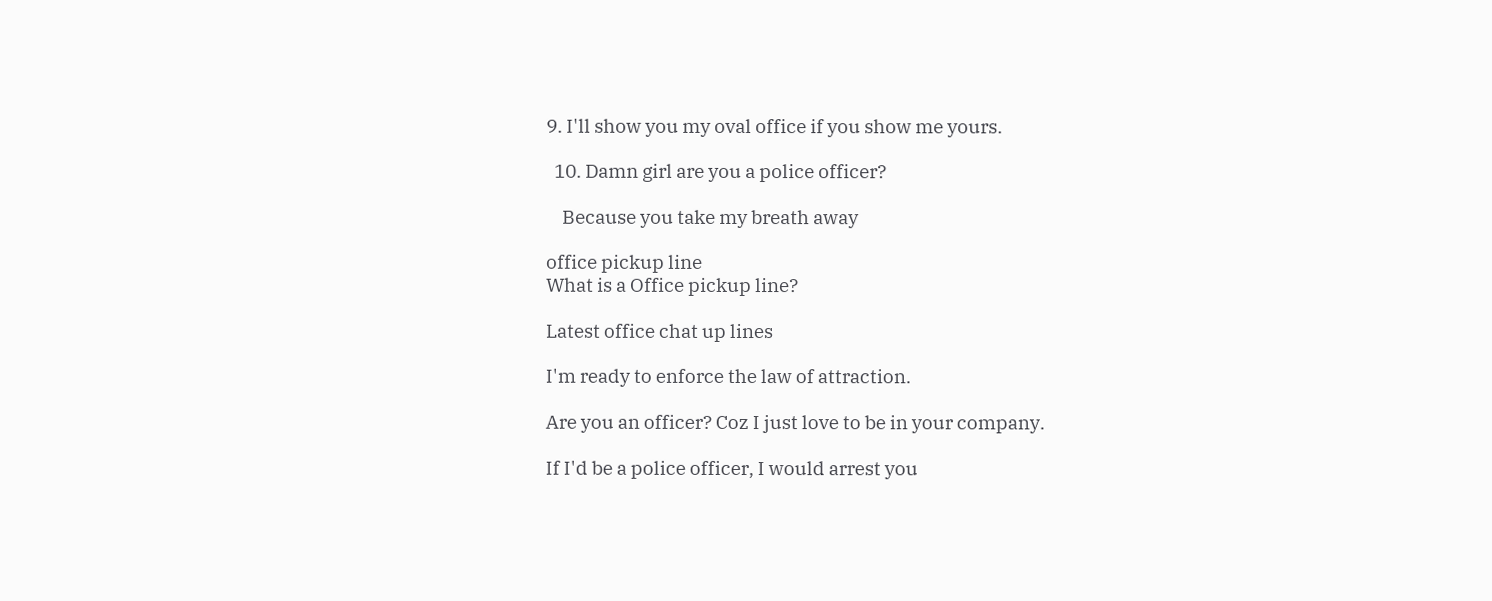9. I'll show you my oval office if you show me yours.

  10. Damn girl are you a police officer?

    Because you take my breath away

office pickup line
What is a Office pickup line?

Latest office chat up lines

I'm ready to enforce the law of attraction.

Are you an officer? Coz I just love to be in your company.

If I'd be a police officer, I would arrest you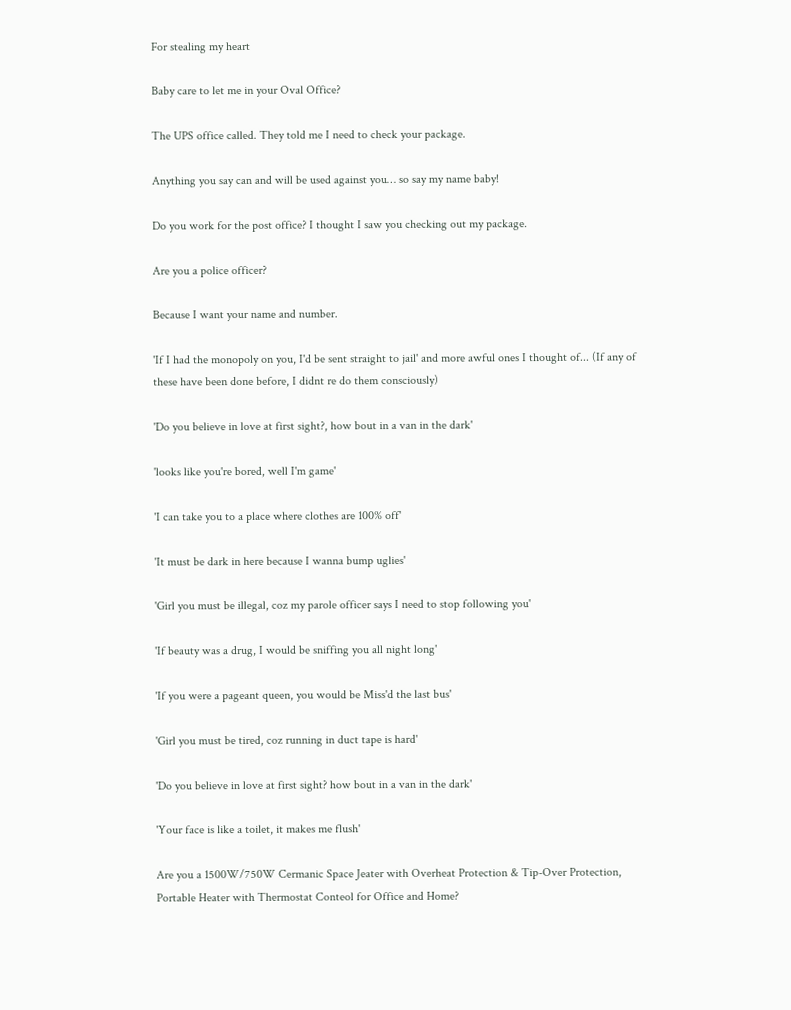For stealing my heart

Baby care to let me in your Oval Office?

The UPS office called. They told me I need to check your package.

Anything you say can and will be used against you… so say my name baby!

Do you work for the post office? I thought I saw you checking out my package.

Are you a police officer?

Because I want your name and number.

'If I had the monopoly on you, I'd be sent straight to jail' and more awful ones I thought of... (If any of these have been done before, I didnt re do them consciously)

'Do you believe in love at first sight?, how bout in a van in the dark'

'looks like you're bored, well I'm game'

'I can take you to a place where clothes are 100% off'

'It must be dark in here because I wanna bump uglies'

'Girl you must be illegal, coz my parole officer says I need to stop following you'

'If beauty was a drug, I would be sniffing you all night long'

'If you were a pageant queen, you would be Miss'd the last bus'

'Girl you must be tired, coz running in duct tape is hard'

'Do you believe in love at first sight? how bout in a van in the dark'

'Your face is like a toilet, it makes me flush'

Are you a 1500W/750W Cermanic Space Jeater with Overheat Protection & Tip-Over Protection, Portable Heater with Thermostat Conteol for Office and Home?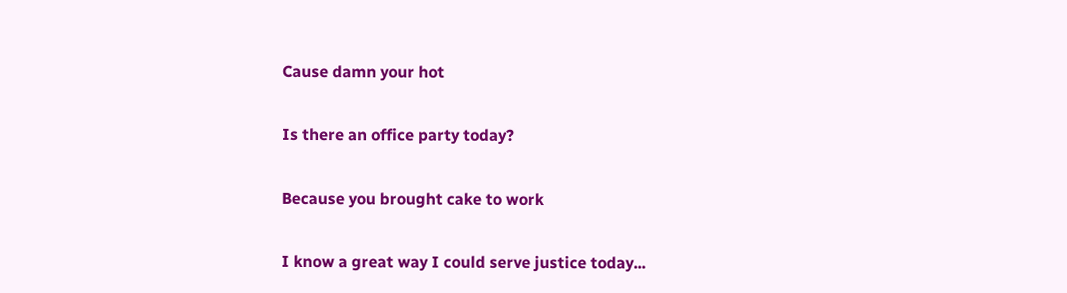Cause damn your hot

Is there an office party today?

Because you brought cake to work

I know a great way I could serve justice today...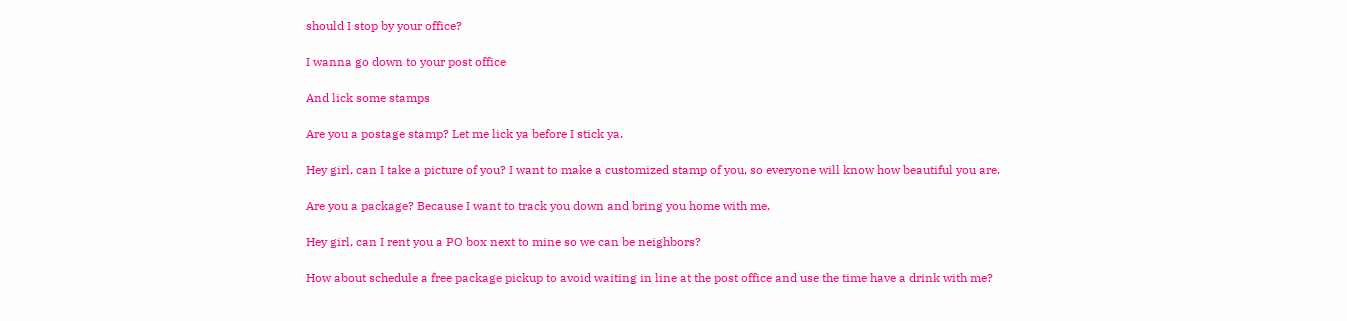should I stop by your office?

I wanna go down to your post office

And lick some stamps

Are you a postage stamp? Let me lick ya before I stick ya.

Hey girl, can I take a picture of you? I want to make a customized stamp of you, so everyone will know how beautiful you are.

Are you a package? Because I want to track you down and bring you home with me.

Hey girl, can I rent you a PO box next to mine so we can be neighbors?

How about schedule a free package pickup to avoid waiting in line at the post office and use the time have a drink with me?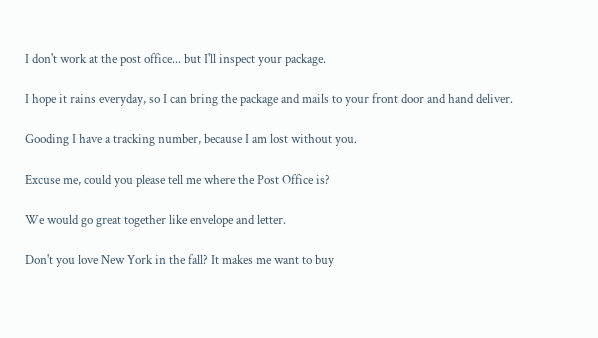I don't work at the post office... but I'll inspect your package.

I hope it rains everyday, so I can bring the package and mails to your front door and hand deliver.

Gooding I have a tracking number, because I am lost without you.

Excuse me, could you please tell me where the Post Office is?

We would go great together like envelope and letter.

Don't you love New York in the fall? It makes me want to buy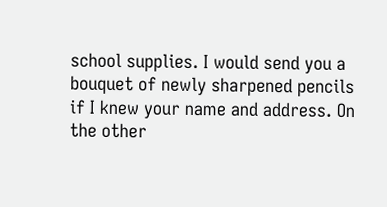school supplies. I would send you a bouquet of newly sharpened pencils if I knew your name and address. On the other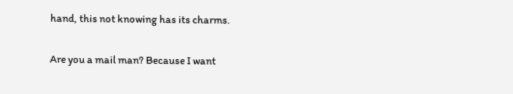hand, this not knowing has its charms.

Are you a mail man? Because I want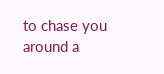to chase you around a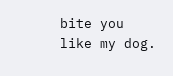bite you like my dog.